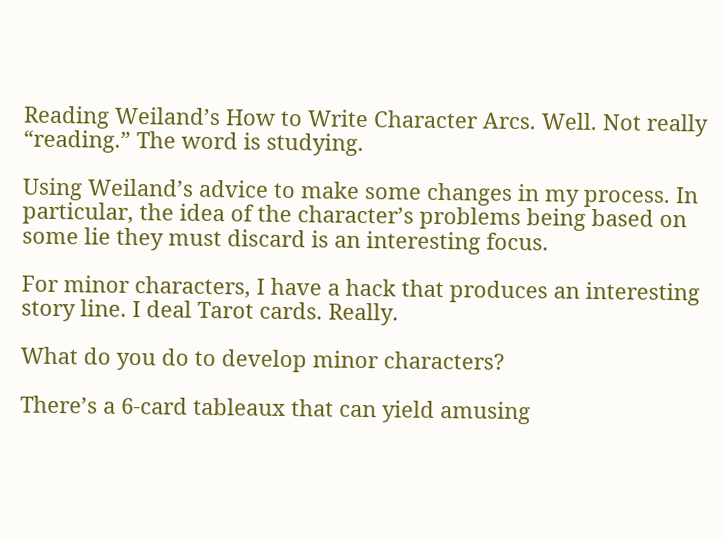Reading Weiland’s How to Write Character Arcs. Well. Not really “reading.” The word is studying.

Using Weiland’s advice to make some changes in my process. In particular, the idea of the character’s problems being based on some lie they must discard is an interesting focus.

For minor characters, I have a hack that produces an interesting story line. I deal Tarot cards. Really.

What do you do to develop minor characters?

There’s a 6-card tableaux that can yield amusing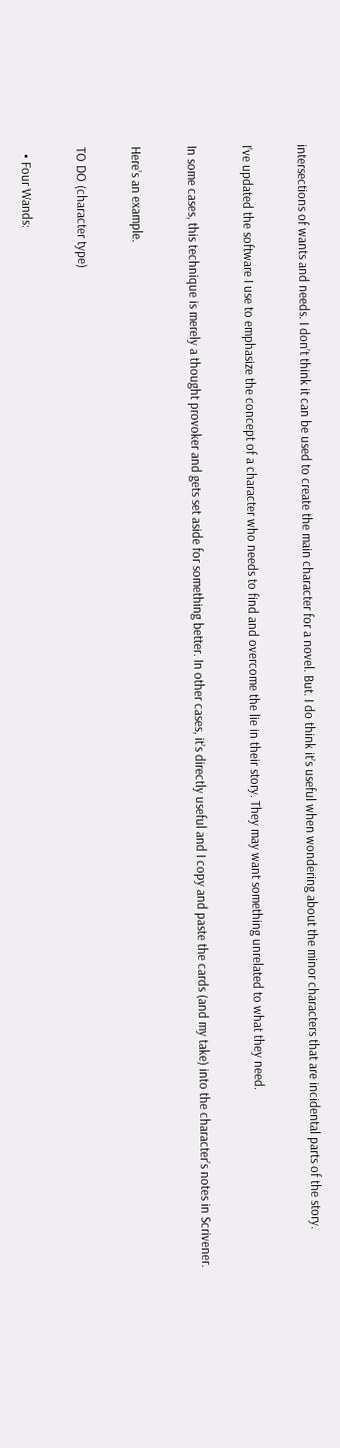intersections of wants and needs. I don’t think it can be used to create the main character for a novel. But. I do think it’s useful when wondering about the minor characters that are incidental parts of the story.

I’ve updated the software I use to emphasize the concept of a character who needs to find and overcome the lie in their story. They may want something unrelated to what they need.

In some cases, this technique is merely a thought provoker and gets set aside for something better. In other cases, it’s directly useful and I copy and paste the cards (and my take) into the character’s notes in Scrivener.

Here’s an example.

TO DO (character type)

  • Four Wands: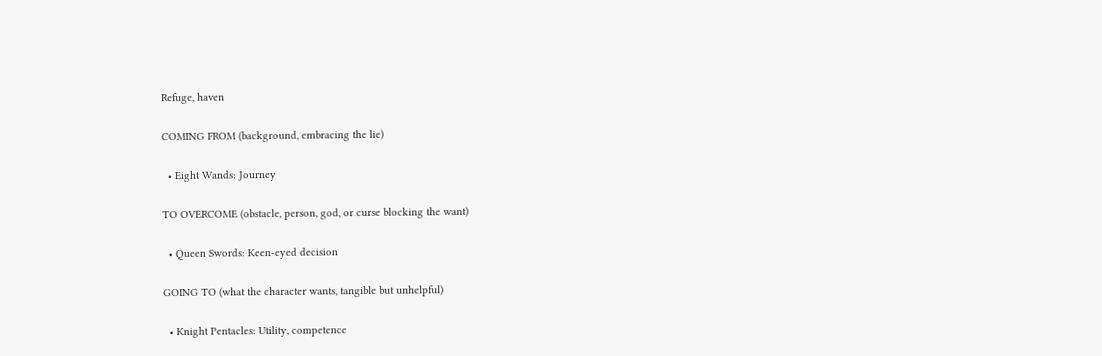Refuge, haven

COMING FROM (background, embracing the lie)

  • Eight Wands: Journey

TO OVERCOME (obstacle, person, god, or curse blocking the want)

  • Queen Swords: Keen-eyed decision

GOING TO (what the character wants, tangible but unhelpful)

  • Knight Pentacles: Utility, competence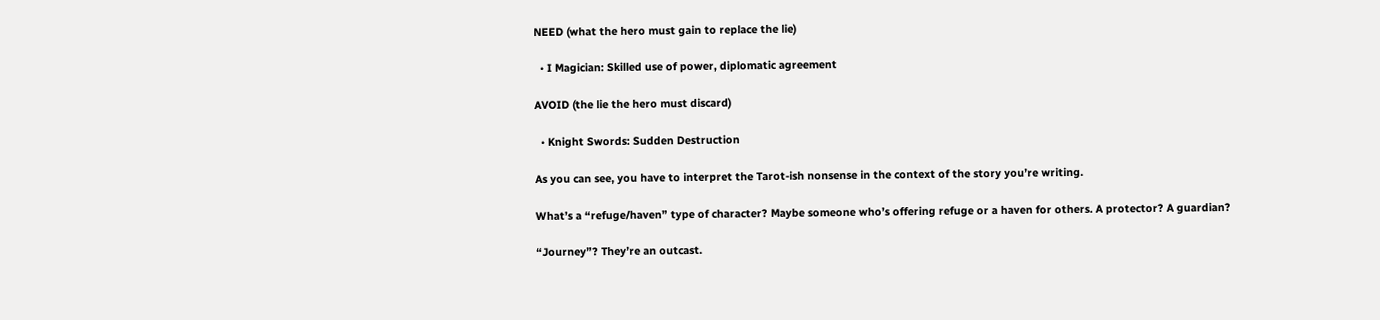NEED (what the hero must gain to replace the lie)

  • I Magician: Skilled use of power, diplomatic agreement

AVOID (the lie the hero must discard)

  • Knight Swords: Sudden Destruction

As you can see, you have to interpret the Tarot-ish nonsense in the context of the story you’re writing.

What’s a “refuge/haven” type of character? Maybe someone who’s offering refuge or a haven for others. A protector? A guardian?

“Journey”? They’re an outcast.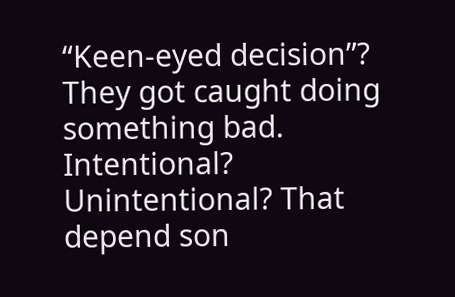“Keen-eyed decision”? They got caught doing something bad. Intentional? Unintentional? That depend son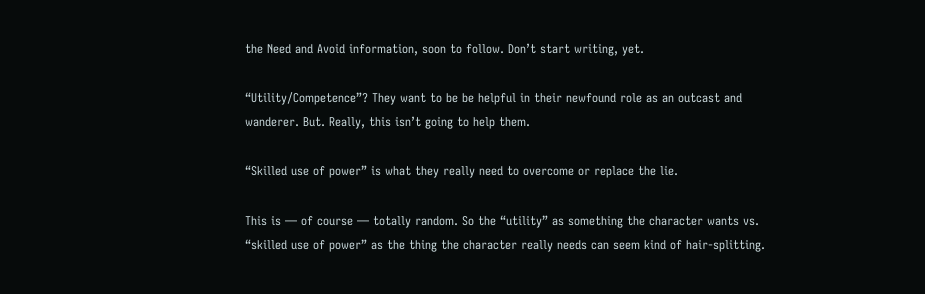the Need and Avoid information, soon to follow. Don’t start writing, yet.

“Utility/Competence”? They want to be be helpful in their newfound role as an outcast and wanderer. But. Really, this isn’t going to help them.

“Skilled use of power” is what they really need to overcome or replace the lie.

This is — of course — totally random. So the “utility” as something the character wants vs. “skilled use of power” as the thing the character really needs can seem kind of hair-splitting.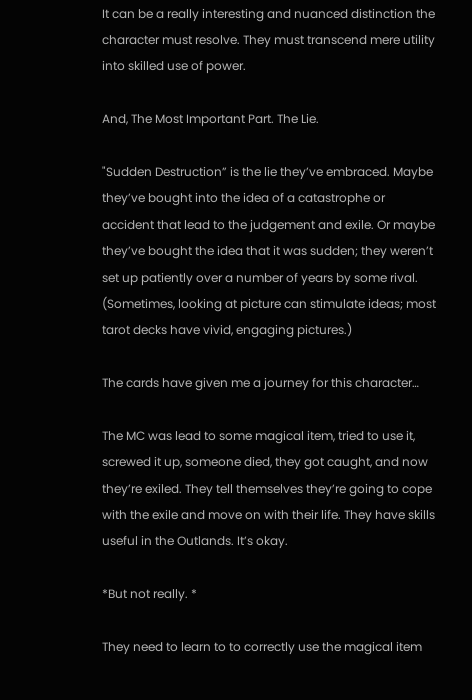It can be a really interesting and nuanced distinction the character must resolve. They must transcend mere utility into skilled use of power.

And, The Most Important Part. The Lie.

"Sudden Destruction” is the lie they’ve embraced. Maybe they’ve bought into the idea of a catastrophe or accident that lead to the judgement and exile. Or maybe they’ve bought the idea that it was sudden; they weren’t set up patiently over a number of years by some rival. (Sometimes, looking at picture can stimulate ideas; most tarot decks have vivid, engaging pictures.)

The cards have given me a journey for this character…

The MC was lead to some magical item, tried to use it, screwed it up, someone died, they got caught, and now they’re exiled. They tell themselves they’re going to cope with the exile and move on with their life. They have skills useful in the Outlands. It’s okay.

*But not really. *

They need to learn to to correctly use the magical item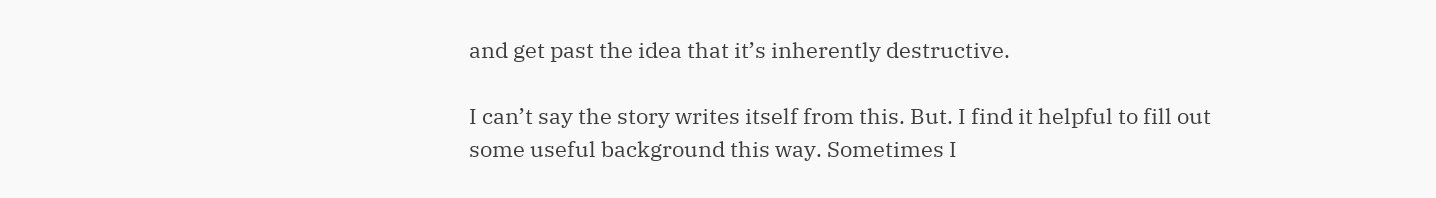and get past the idea that it’s inherently destructive.

I can’t say the story writes itself from this. But. I find it helpful to fill out some useful background this way. Sometimes I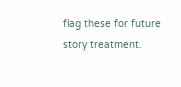flag these for future story treatment.